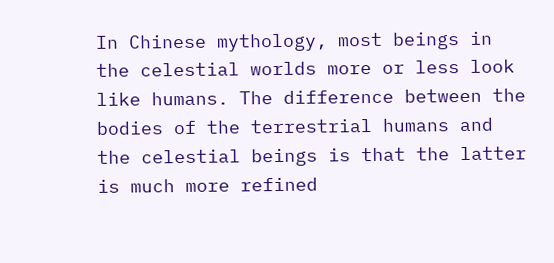In Chinese mythology, most beings in the celestial worlds more or less look like humans. The difference between the bodies of the terrestrial humans and the celestial beings is that the latter is much more refined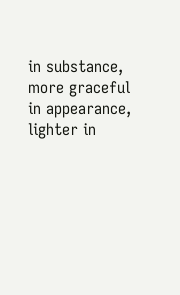in substance, more graceful in appearance, lighter in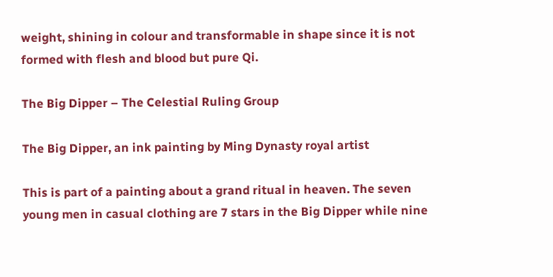weight, shining in colour and transformable in shape since it is not formed with flesh and blood but pure Qi.

The Big Dipper – The Celestial Ruling Group

The Big Dipper, an ink painting by Ming Dynasty royal artist

This is part of a painting about a grand ritual in heaven. The seven young men in casual clothing are 7 stars in the Big Dipper while nine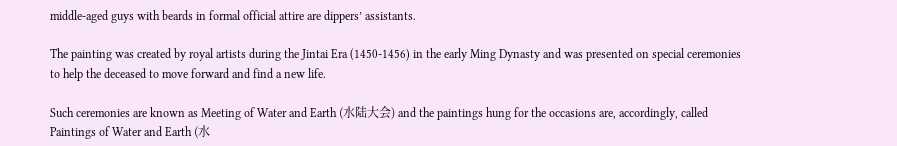middle-aged guys with beards in formal official attire are dippers’ assistants.

The painting was created by royal artists during the Jintai Era (1450-1456) in the early Ming Dynasty and was presented on special ceremonies to help the deceased to move forward and find a new life.

Such ceremonies are known as Meeting of Water and Earth (水陆大会) and the paintings hung for the occasions are, accordingly, called Paintings of Water and Earth (水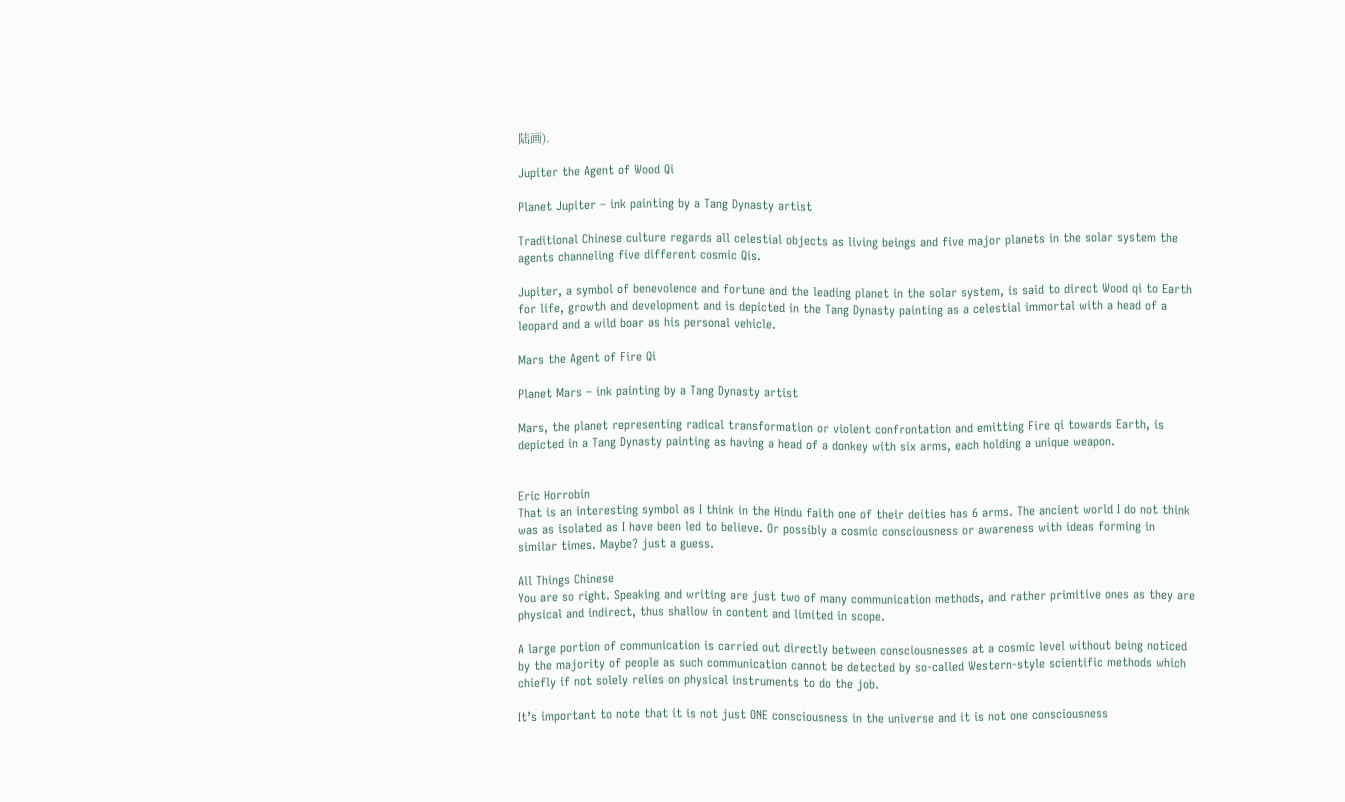陆画).

Jupiter the Agent of Wood Qi

Planet Jupiter – ink painting by a Tang Dynasty artist

Traditional Chinese culture regards all celestial objects as living beings and five major planets in the solar system the agents channeling five different cosmic Qis.

Jupiter, a symbol of benevolence and fortune and the leading planet in the solar system, is said to direct Wood qi to Earth for life, growth and development and is depicted in the Tang Dynasty painting as a celestial immortal with a head of a leopard and a wild boar as his personal vehicle.

Mars the Agent of Fire Qi

Planet Mars – ink painting by a Tang Dynasty artist

Mars, the planet representing radical transformation or violent confrontation and emitting Fire qi towards Earth, is depicted in a Tang Dynasty painting as having a head of a donkey with six arms, each holding a unique weapon.


Eric Horrobin
That is an interesting symbol as I think in the Hindu faith one of their deities has 6 arms. The ancient world I do not think was as isolated as I have been led to believe. Or possibly a cosmic consciousness or awareness with ideas forming in similar times. Maybe? just a guess.

All Things Chinese
You are so right. Speaking and writing are just two of many communication methods, and rather primitive ones as they are physical and indirect, thus shallow in content and limited in scope.

A large portion of communication is carried out directly between consciousnesses at a cosmic level without being noticed by the majority of people as such communication cannot be detected by so-called Western-style scientific methods which chiefly if not solely relies on physical instruments to do the job.

It’s important to note that it is not just ONE consciousness in the universe and it is not one consciousness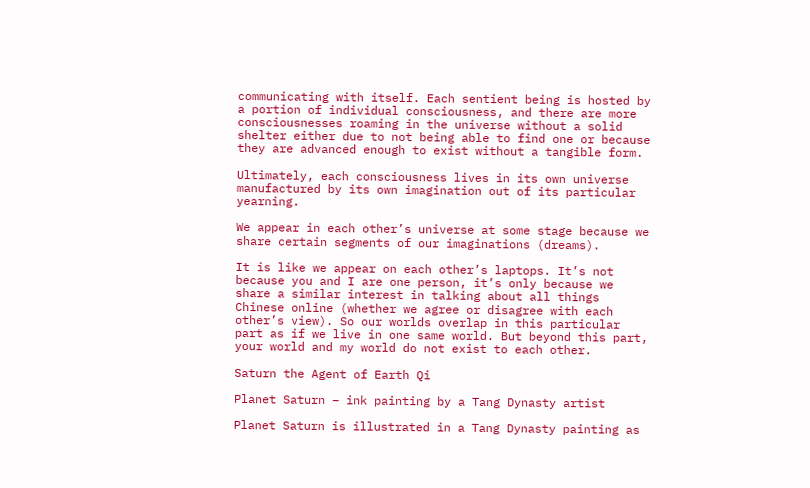communicating with itself. Each sentient being is hosted by a portion of individual consciousness, and there are more consciousnesses roaming in the universe without a solid shelter either due to not being able to find one or because they are advanced enough to exist without a tangible form.

Ultimately, each consciousness lives in its own universe manufactured by its own imagination out of its particular yearning.

We appear in each other’s universe at some stage because we share certain segments of our imaginations (dreams).

It is like we appear on each other’s laptops. It’s not because you and I are one person, it’s only because we share a similar interest in talking about all things Chinese online (whether we agree or disagree with each other’s view). So our worlds overlap in this particular part as if we live in one same world. But beyond this part, your world and my world do not exist to each other.

Saturn the Agent of Earth Qi

Planet Saturn – ink painting by a Tang Dynasty artist

Planet Saturn is illustrated in a Tang Dynasty painting as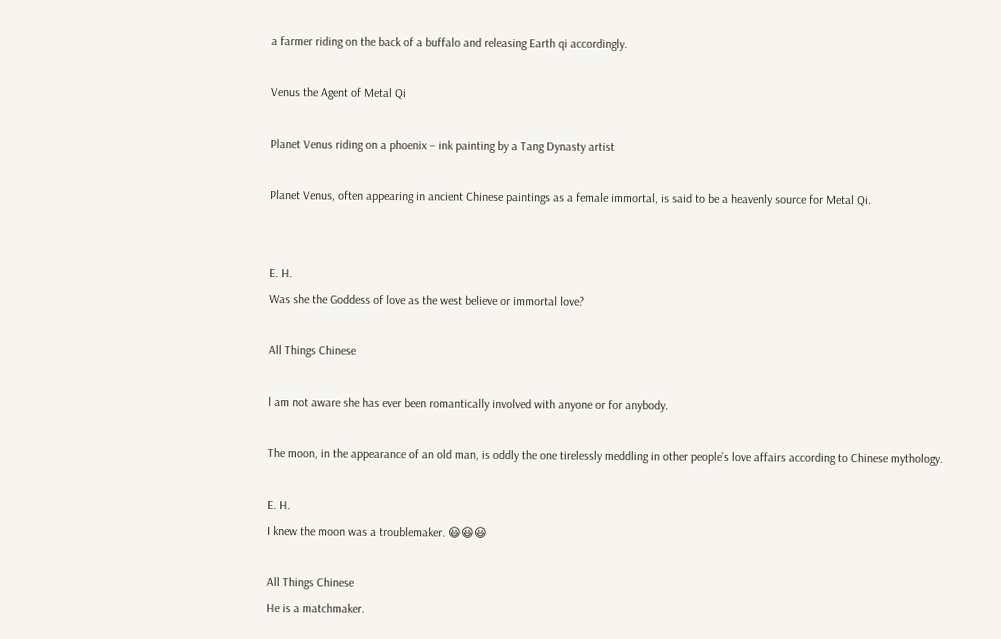a farmer riding on the back of a buffalo and releasing Earth qi accordingly.

Venus the Agent of Metal Qi

Planet Venus riding on a phoenix – ink painting by a Tang Dynasty artist

Planet Venus, often appearing in ancient Chinese paintings as a female immortal, is said to be a heavenly source for Metal Qi.


E. H.
Was she the Goddess of love as the west believe or immortal love?

All Things Chinese

l am not aware she has ever been romantically involved with anyone or for anybody.

The moon, in the appearance of an old man, is oddly the one tirelessly meddling in other people’s love affairs according to Chinese mythology.

E. H.
I knew the moon was a troublemaker. 😃😃😃

All Things Chinese
He is a matchmaker.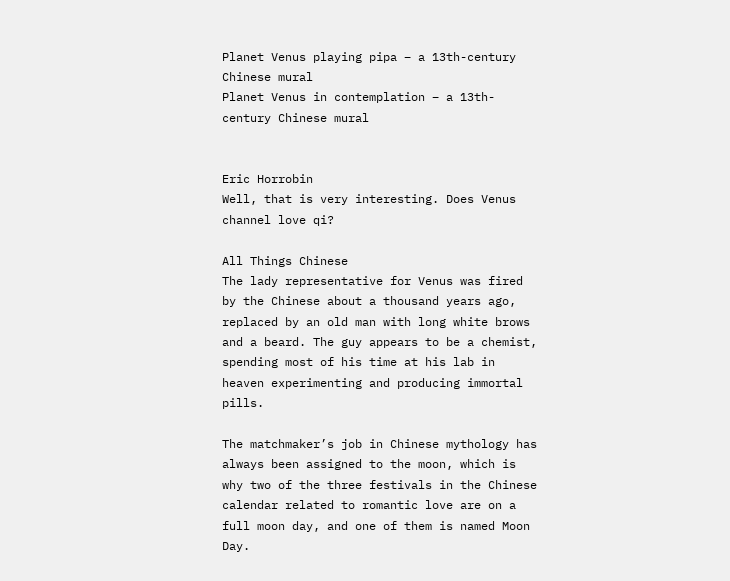Planet Venus playing pipa – a 13th-century Chinese mural
Planet Venus in contemplation – a 13th-century Chinese mural


Eric Horrobin
Well, that is very interesting. Does Venus channel love qi?

All Things Chinese
The lady representative for Venus was fired by the Chinese about a thousand years ago, replaced by an old man with long white brows and a beard. The guy appears to be a chemist, spending most of his time at his lab in heaven experimenting and producing immortal pills.

The matchmaker’s job in Chinese mythology has always been assigned to the moon, which is why two of the three festivals in the Chinese calendar related to romantic love are on a full moon day, and one of them is named Moon Day.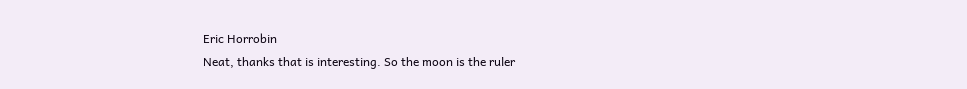Eric Horrobin
Neat, thanks that is interesting. So the moon is the ruler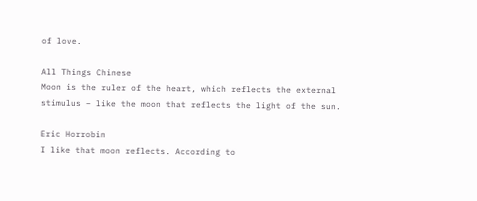of love.

All Things Chinese
Moon is the ruler of the heart, which reflects the external stimulus – like the moon that reflects the light of the sun.

Eric Horrobin
I like that moon reflects. According to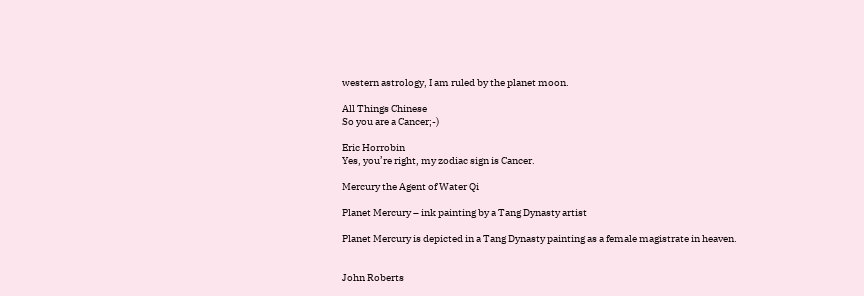western astrology, I am ruled by the planet moon.

All Things Chinese
So you are a Cancer;-)

Eric Horrobin
Yes, you’re right, my zodiac sign is Cancer.

Mercury the Agent of Water Qi

Planet Mercury – ink painting by a Tang Dynasty artist

Planet Mercury is depicted in a Tang Dynasty painting as a female magistrate in heaven.


John Roberts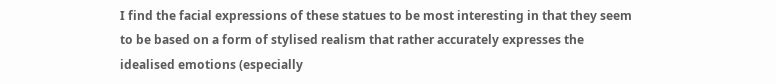I find the facial expressions of these statues to be most interesting in that they seem to be based on a form of stylised realism that rather accurately expresses the idealised emotions (especially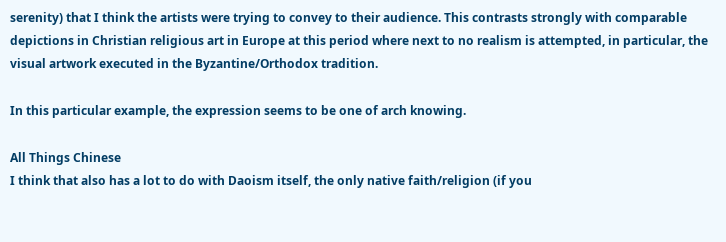serenity) that I think the artists were trying to convey to their audience. This contrasts strongly with comparable depictions in Christian religious art in Europe at this period where next to no realism is attempted, in particular, the visual artwork executed in the Byzantine/Orthodox tradition.

In this particular example, the expression seems to be one of arch knowing.

All Things Chinese
I think that also has a lot to do with Daoism itself, the only native faith/religion (if you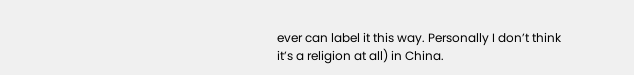ever can label it this way. Personally I don’t think it’s a religion at all) in China.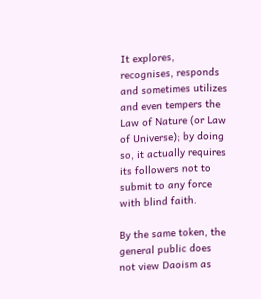It explores, recognises, responds and sometimes utilizes and even tempers the Law of Nature (or Law of Universe); by doing so, it actually requires its followers not to submit to any force with blind faith.

By the same token, the general public does not view Daoism as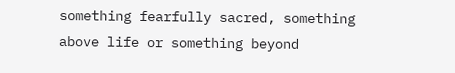something fearfully sacred, something above life or something beyond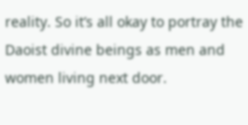reality. So it’s all okay to portray the Daoist divine beings as men and women living next door.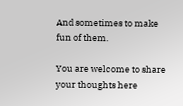And sometimes to make fun of them.

You are welcome to share your thoughts here